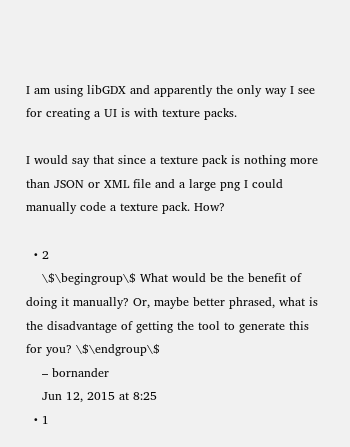I am using libGDX and apparently the only way I see for creating a UI is with texture packs.

I would say that since a texture pack is nothing more than JSON or XML file and a large png I could manually code a texture pack. How?

  • 2
    \$\begingroup\$ What would be the benefit of doing it manually? Or, maybe better phrased, what is the disadvantage of getting the tool to generate this for you? \$\endgroup\$
    – bornander
    Jun 12, 2015 at 8:25
  • 1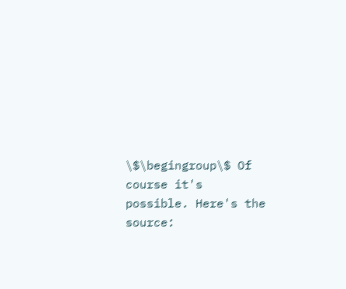\$\begingroup\$ Of course it's possible. Here's the source: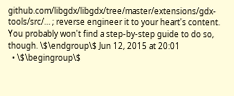github.com/libgdx/libgdx/tree/master/extensions/gdx-tools/src/… ; reverse engineer it to your heart's content. You probably won't find a step-by-step guide to do so, though. \$\endgroup\$ Jun 12, 2015 at 20:01
  • \$\begingroup\$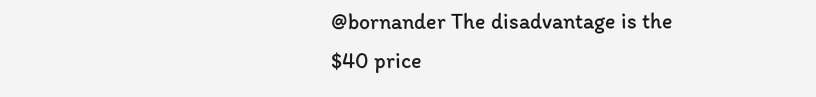@bornander The disadvantage is the $40 price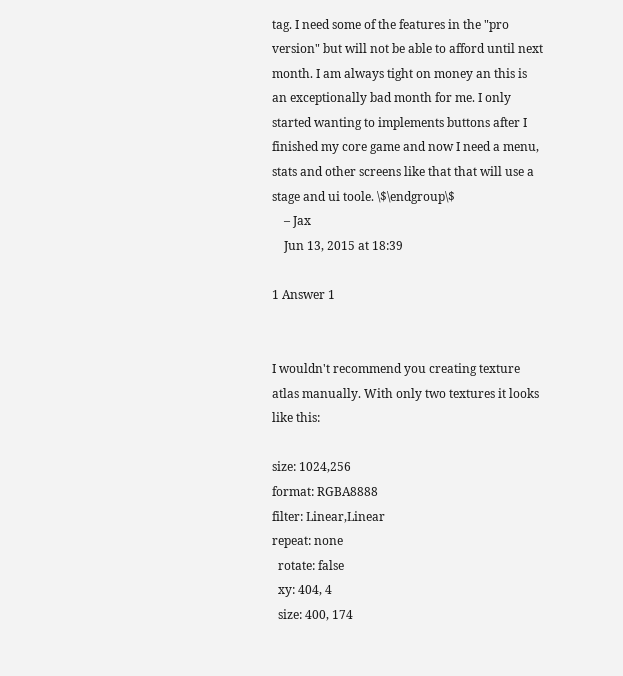tag. I need some of the features in the "pro version" but will not be able to afford until next month. I am always tight on money an this is an exceptionally bad month for me. I only started wanting to implements buttons after I finished my core game and now I need a menu, stats and other screens like that that will use a stage and ui toole. \$\endgroup\$
    – Jax
    Jun 13, 2015 at 18:39

1 Answer 1


I wouldn't recommend you creating texture atlas manually. With only two textures it looks like this:

size: 1024,256
format: RGBA8888
filter: Linear,Linear
repeat: none
  rotate: false
  xy: 404, 4
  size: 400, 174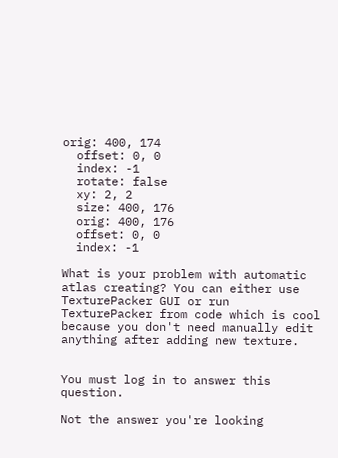orig: 400, 174
  offset: 0, 0
  index: -1
  rotate: false
  xy: 2, 2
  size: 400, 176
  orig: 400, 176
  offset: 0, 0
  index: -1

What is your problem with automatic atlas creating? You can either use TexturePacker GUI or run TexturePacker from code which is cool because you don't need manually edit anything after adding new texture.


You must log in to answer this question.

Not the answer you're looking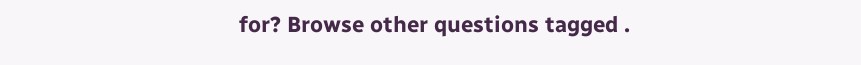for? Browse other questions tagged .